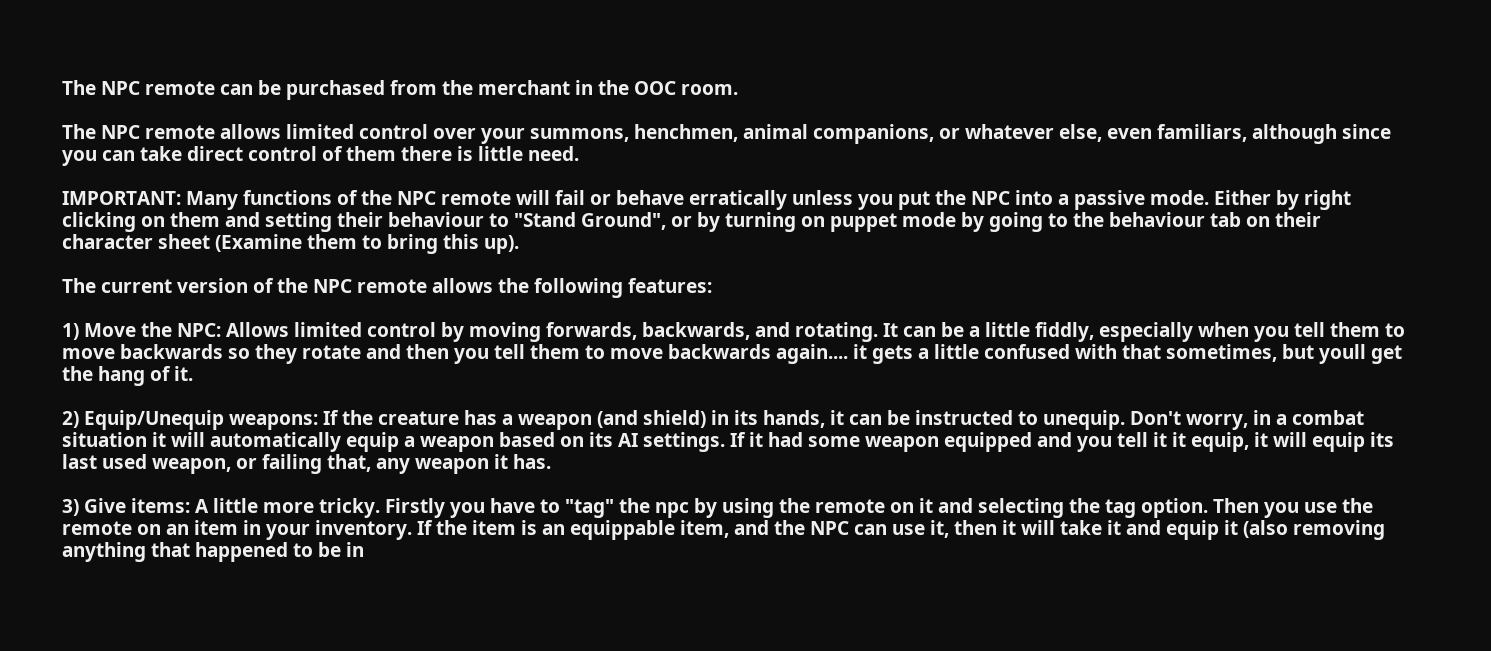The NPC remote can be purchased from the merchant in the OOC room.

The NPC remote allows limited control over your summons, henchmen, animal companions, or whatever else, even familiars, although since you can take direct control of them there is little need.

IMPORTANT: Many functions of the NPC remote will fail or behave erratically unless you put the NPC into a passive mode. Either by right clicking on them and setting their behaviour to "Stand Ground", or by turning on puppet mode by going to the behaviour tab on their character sheet (Examine them to bring this up).

The current version of the NPC remote allows the following features:

1) Move the NPC: Allows limited control by moving forwards, backwards, and rotating. It can be a little fiddly, especially when you tell them to move backwards so they rotate and then you tell them to move backwards again.... it gets a little confused with that sometimes, but youll get the hang of it.

2) Equip/Unequip weapons: If the creature has a weapon (and shield) in its hands, it can be instructed to unequip. Don't worry, in a combat situation it will automatically equip a weapon based on its AI settings. If it had some weapon equipped and you tell it it equip, it will equip its last used weapon, or failing that, any weapon it has.

3) Give items: A little more tricky. Firstly you have to "tag" the npc by using the remote on it and selecting the tag option. Then you use the remote on an item in your inventory. If the item is an equippable item, and the NPC can use it, then it will take it and equip it (also removing anything that happened to be in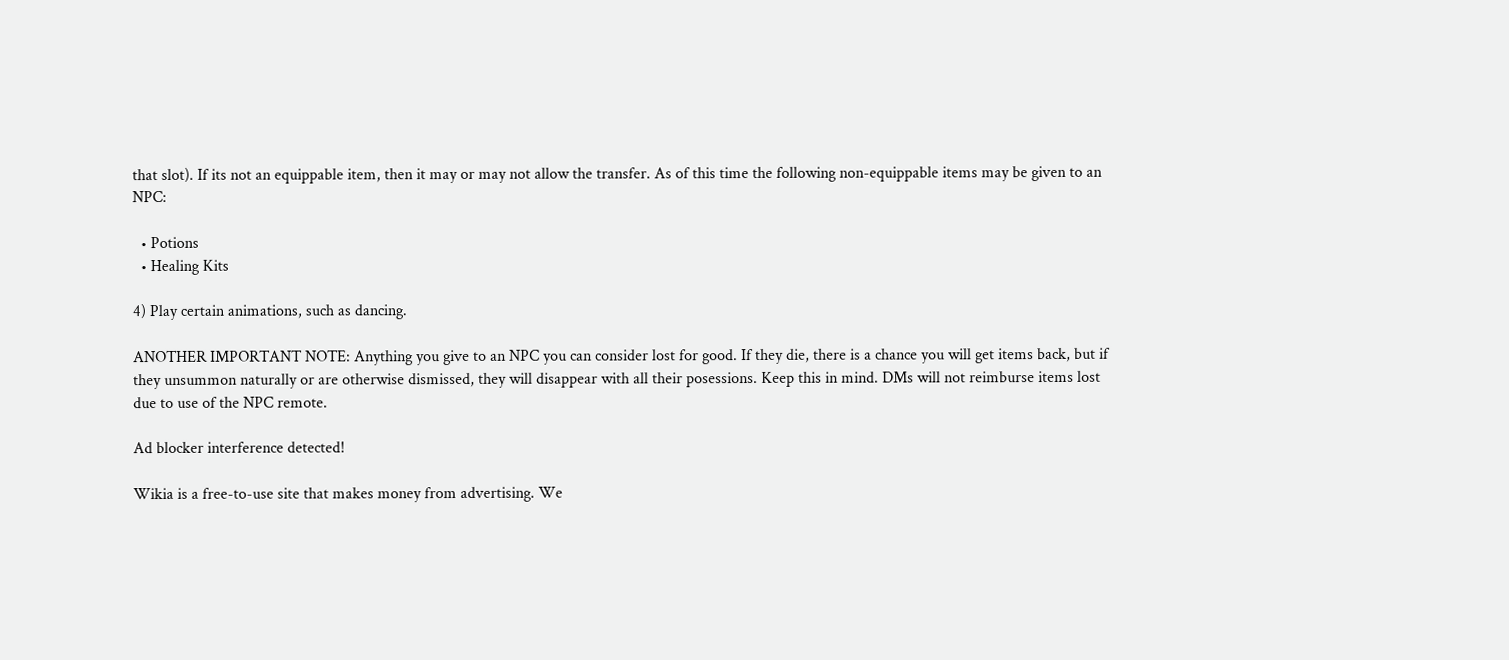that slot). If its not an equippable item, then it may or may not allow the transfer. As of this time the following non-equippable items may be given to an NPC:

  • Potions
  • Healing Kits

4) Play certain animations, such as dancing.

ANOTHER IMPORTANT NOTE: Anything you give to an NPC you can consider lost for good. If they die, there is a chance you will get items back, but if they unsummon naturally or are otherwise dismissed, they will disappear with all their posessions. Keep this in mind. DMs will not reimburse items lost due to use of the NPC remote.

Ad blocker interference detected!

Wikia is a free-to-use site that makes money from advertising. We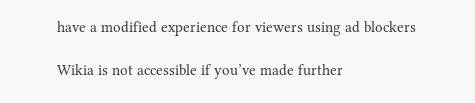have a modified experience for viewers using ad blockers

Wikia is not accessible if you’ve made further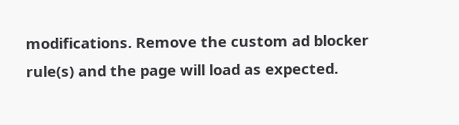modifications. Remove the custom ad blocker rule(s) and the page will load as expected.